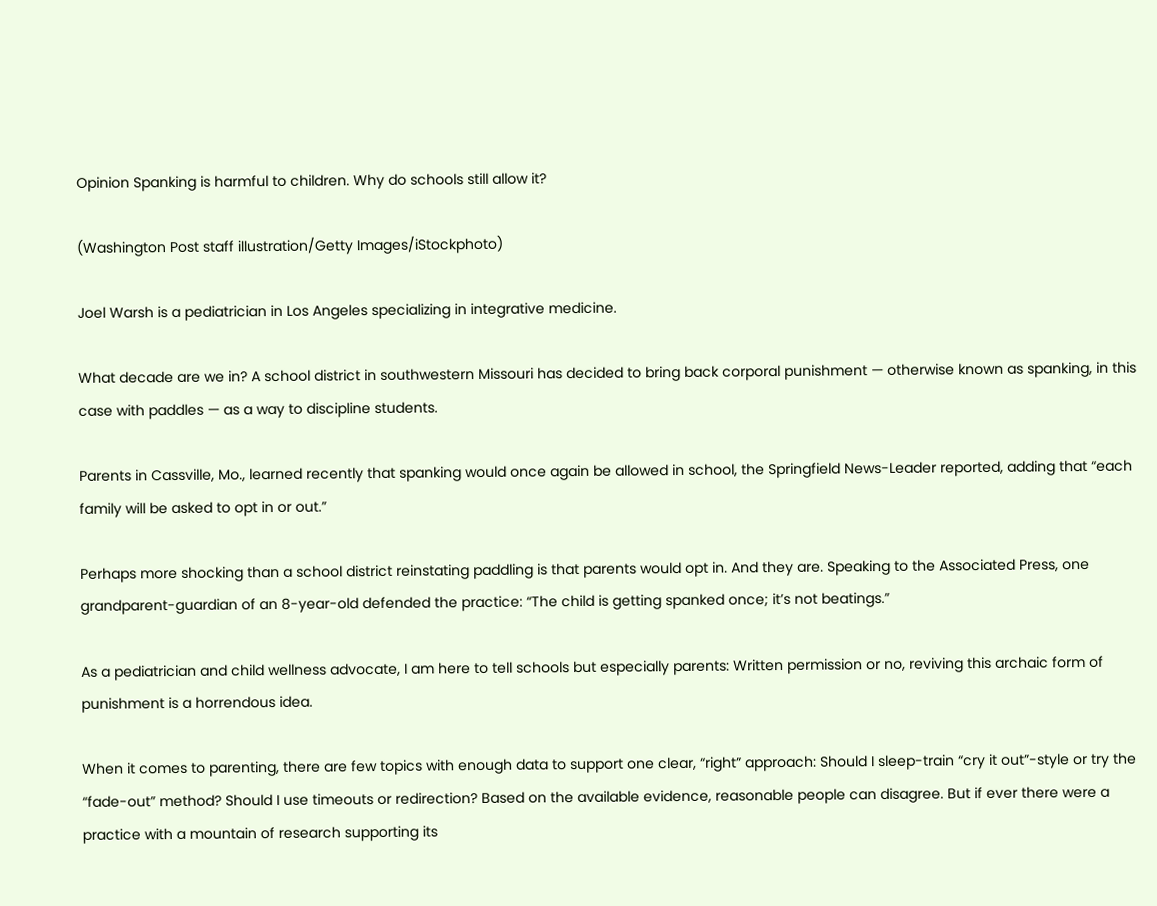Opinion Spanking is harmful to children. Why do schools still allow it?

(Washington Post staff illustration/Getty Images/iStockphoto)

Joel Warsh is a pediatrician in Los Angeles specializing in integrative medicine.

What decade are we in? A school district in southwestern Missouri has decided to bring back corporal punishment — otherwise known as spanking, in this case with paddles — as a way to discipline students.

Parents in Cassville, Mo., learned recently that spanking would once again be allowed in school, the Springfield News-Leader reported, adding that “each family will be asked to opt in or out.”

Perhaps more shocking than a school district reinstating paddling is that parents would opt in. And they are. Speaking to the Associated Press, one grandparent-guardian of an 8-year-old defended the practice: “The child is getting spanked once; it’s not beatings.”

As a pediatrician and child wellness advocate, I am here to tell schools but especially parents: Written permission or no, reviving this archaic form of punishment is a horrendous idea.

When it comes to parenting, there are few topics with enough data to support one clear, “right” approach: Should I sleep-train “cry it out”-style or try the “fade-out” method? Should I use timeouts or redirection? Based on the available evidence, reasonable people can disagree. But if ever there were a practice with a mountain of research supporting its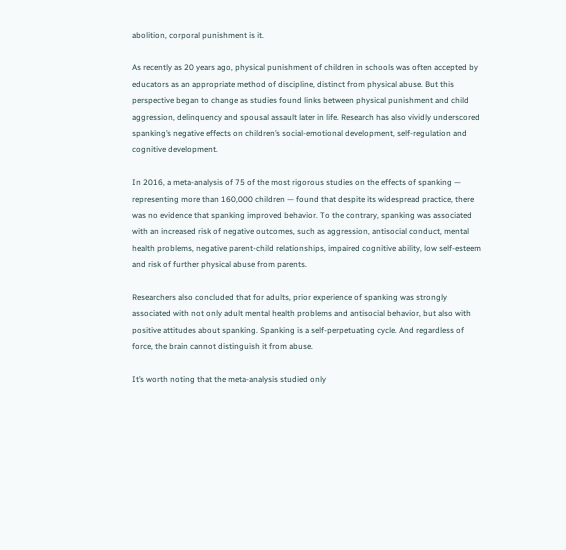abolition, corporal punishment is it.

As recently as 20 years ago, physical punishment of children in schools was often accepted by educators as an appropriate method of discipline, distinct from physical abuse. But this perspective began to change as studies found links between physical punishment and child aggression, delinquency and spousal assault later in life. Research has also vividly underscored spanking’s negative effects on children’s social-emotional development, self-regulation and cognitive development.

In 2016, a meta-analysis of 75 of the most rigorous studies on the effects of spanking — representing more than 160,000 children — found that despite its widespread practice, there was no evidence that spanking improved behavior. To the contrary, spanking was associated with an increased risk of negative outcomes, such as aggression, antisocial conduct, mental health problems, negative parent-child relationships, impaired cognitive ability, low self-esteem and risk of further physical abuse from parents.

Researchers also concluded that for adults, prior experience of spanking was strongly associated with not only adult mental health problems and antisocial behavior, but also with positive attitudes about spanking. Spanking is a self-perpetuating cycle. And regardless of force, the brain cannot distinguish it from abuse.

It’s worth noting that the meta-analysis studied only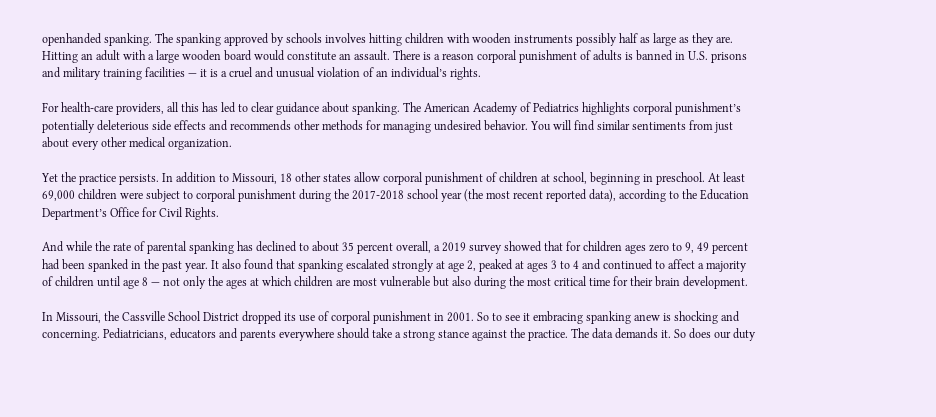openhanded spanking. The spanking approved by schools involves hitting children with wooden instruments possibly half as large as they are. Hitting an adult with a large wooden board would constitute an assault. There is a reason corporal punishment of adults is banned in U.S. prisons and military training facilities — it is a cruel and unusual violation of an individual’s rights.

For health-care providers, all this has led to clear guidance about spanking. The American Academy of Pediatrics highlights corporal punishment’s potentially deleterious side effects and recommends other methods for managing undesired behavior. You will find similar sentiments from just about every other medical organization.

Yet the practice persists. In addition to Missouri, 18 other states allow corporal punishment of children at school, beginning in preschool. At least 69,000 children were subject to corporal punishment during the 2017-2018 school year (the most recent reported data), according to the Education Department’s Office for Civil Rights.

And while the rate of parental spanking has declined to about 35 percent overall, a 2019 survey showed that for children ages zero to 9, 49 percent had been spanked in the past year. It also found that spanking escalated strongly at age 2, peaked at ages 3 to 4 and continued to affect a majority of children until age 8 — not only the ages at which children are most vulnerable but also during the most critical time for their brain development.

In Missouri, the Cassville School District dropped its use of corporal punishment in 2001. So to see it embracing spanking anew is shocking and concerning. Pediatricians, educators and parents everywhere should take a strong stance against the practice. The data demands it. So does our duty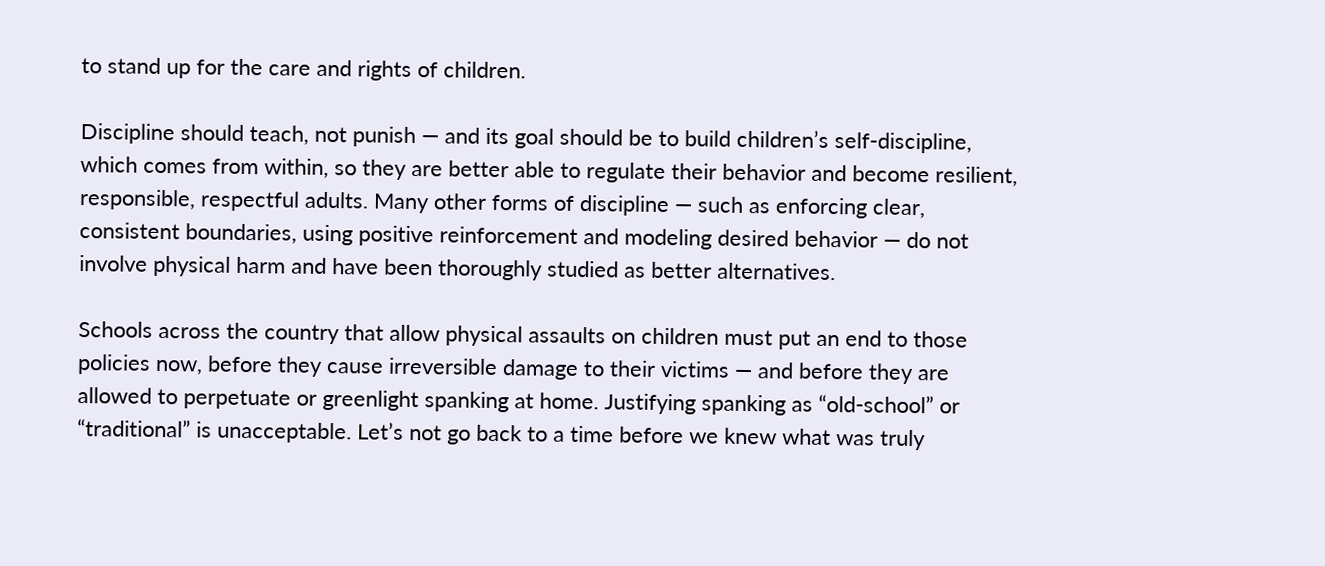to stand up for the care and rights of children.

Discipline should teach, not punish — and its goal should be to build children’s self-discipline, which comes from within, so they are better able to regulate their behavior and become resilient, responsible, respectful adults. Many other forms of discipline — such as enforcing clear, consistent boundaries, using positive reinforcement and modeling desired behavior — do not involve physical harm and have been thoroughly studied as better alternatives.

Schools across the country that allow physical assaults on children must put an end to those policies now, before they cause irreversible damage to their victims — and before they are allowed to perpetuate or greenlight spanking at home. Justifying spanking as “old-school” or “traditional” is unacceptable. Let’s not go back to a time before we knew what was truly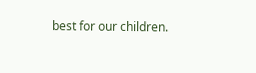best for our children.